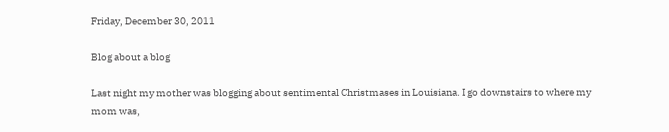Friday, December 30, 2011

Blog about a blog

Last night my mother was blogging about sentimental Christmases in Louisiana. I go downstairs to where my mom was,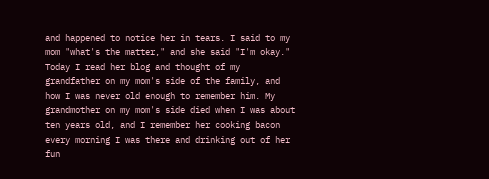and happened to notice her in tears. I said to my mom "what's the matter," and she said "I'm okay."  Today I read her blog and thought of my grandfather on my mom's side of the family, and how I was never old enough to remember him. My grandmother on my mom's side died when I was about ten years old, and I remember her cooking bacon every morning I was there and drinking out of her fun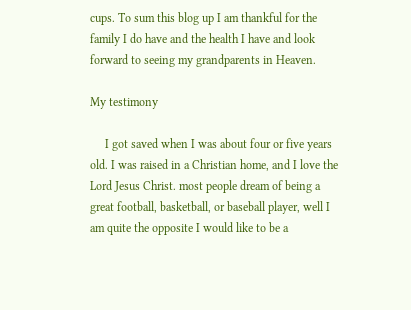cups. To sum this blog up I am thankful for the family I do have and the health I have and look forward to seeing my grandparents in Heaven.

My testimony

     I got saved when I was about four or five years old. I was raised in a Christian home, and I love the Lord Jesus Christ. most people dream of being a great football, basketball, or baseball player, well I am quite the opposite I would like to be a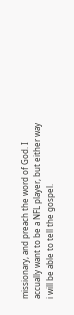missionary, and preach the word of God. I accually want to be a NFL player, but either way i will be able to tell the gospel.